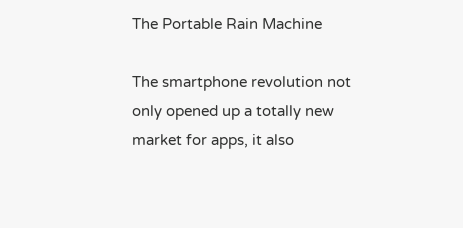The Portable Rain Machine

The smartphone revolution not only opened up a totally new market for apps, it also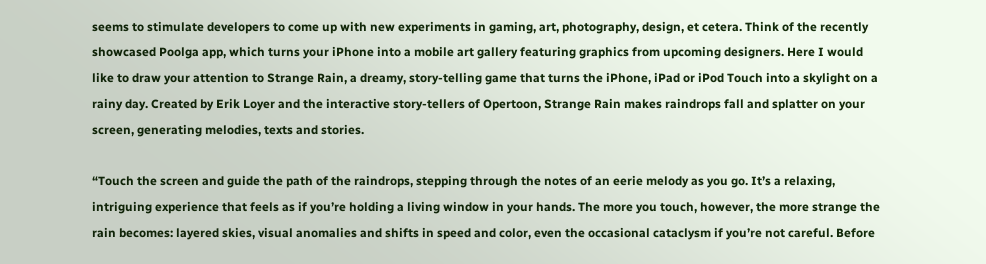seems to stimulate developers to come up with new experiments in gaming, art, photography, design, et cetera. Think of the recently showcased Poolga app, which turns your iPhone into a mobile art gallery featuring graphics from upcoming designers. Here I would like to draw your attention to Strange Rain, a dreamy, story-telling game that turns the iPhone, iPad or iPod Touch into a skylight on a rainy day. Created by Erik Loyer and the interactive story-tellers of Opertoon, Strange Rain makes raindrops fall and splatter on your screen, generating melodies, texts and stories.

“Touch the screen and guide the path of the raindrops, stepping through the notes of an eerie melody as you go. It’s a relaxing, intriguing experience that feels as if you’re holding a living window in your hands. The more you touch, however, the more strange the rain becomes: layered skies, visual anomalies and shifts in speed and color, even the occasional cataclysm if you’re not careful. Before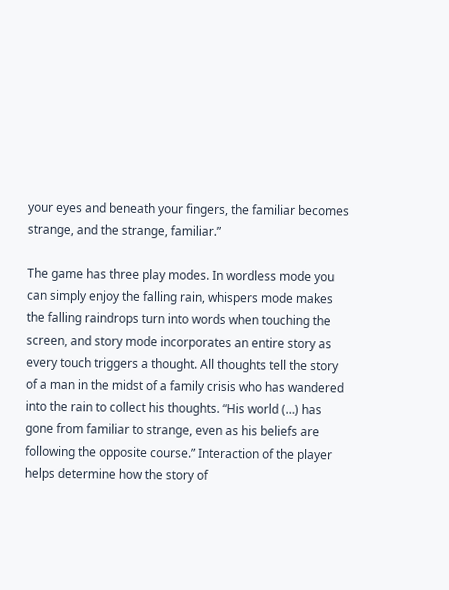your eyes and beneath your fingers, the familiar becomes strange, and the strange, familiar.”

The game has three play modes. In wordless mode you can simply enjoy the falling rain, whispers mode makes the falling raindrops turn into words when touching the screen, and story mode incorporates an entire story as every touch triggers a thought. All thoughts tell the story of a man in the midst of a family crisis who has wandered into the rain to collect his thoughts. “His world (…) has gone from familiar to strange, even as his beliefs are following the opposite course.” Interaction of the player helps determine how the story of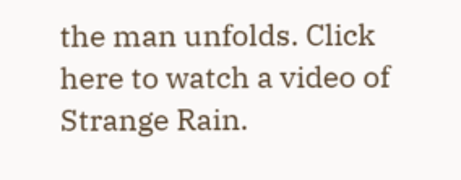the man unfolds. Click here to watch a video of Strange Rain.